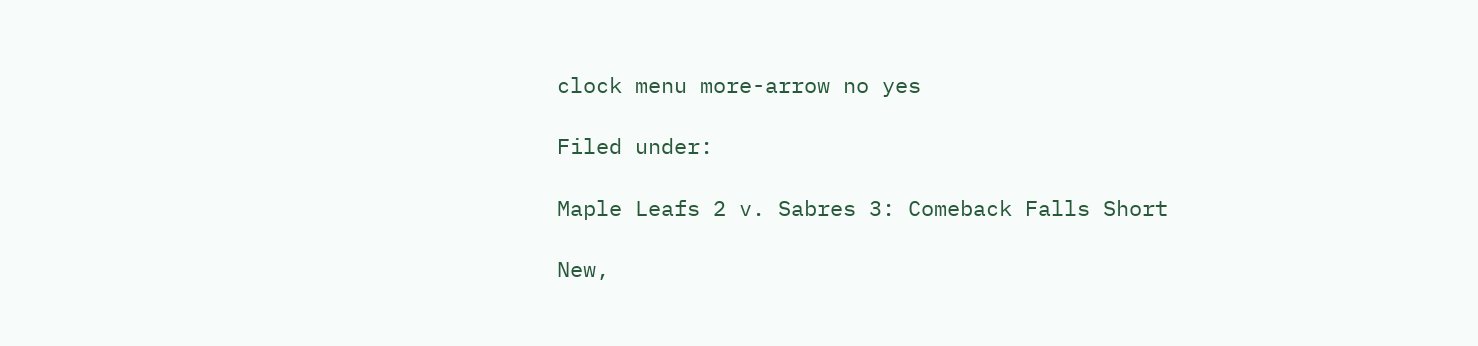clock menu more-arrow no yes

Filed under:

Maple Leafs 2 v. Sabres 3: Comeback Falls Short

New,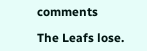comments

The Leafs lose.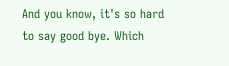And you know, it's so hard to say good bye. Which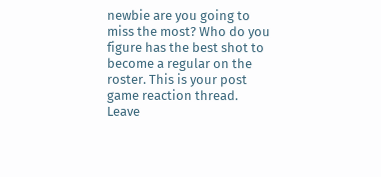newbie are you going to miss the most? Who do you figure has the best shot to become a regular on the roster. This is your post game reaction thread. Leave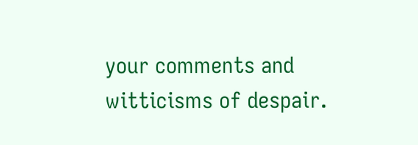your comments and witticisms of despair.